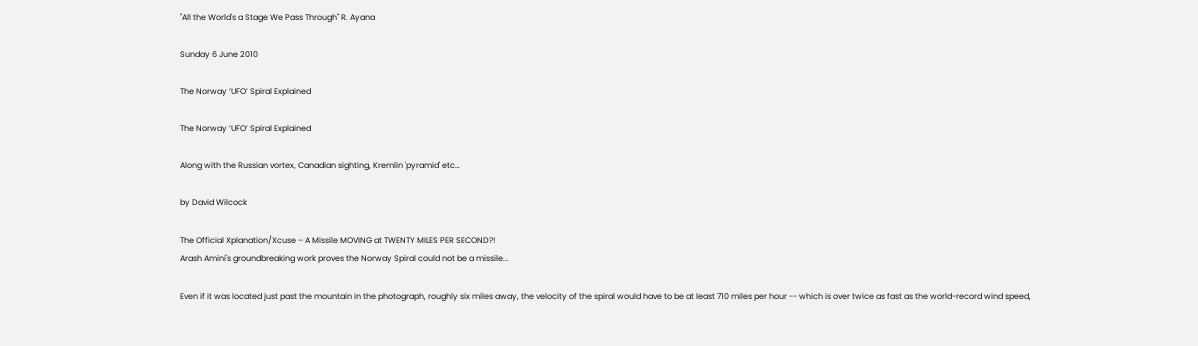"All the World's a Stage We Pass Through" R. Ayana

Sunday 6 June 2010

The Norway ‘UFO’ Spiral Explained

The Norway ‘UFO’ Spiral Explained

Along with the Russian vortex, Canadian sighting, Kremlin 'pyramid' etc…

by David Wilcock

The Official Xplanation/Xcuse – A Missile MOVING at TWENTY MILES PER SECOND?!
Arash Amini's groundbreaking work proves the Norway Spiral could not be a missile...

Even if it was located just past the mountain in the photograph, roughly six miles away, the velocity of the spiral would have to be at least 710 miles per hour -- which is over twice as fast as the world-record wind speed,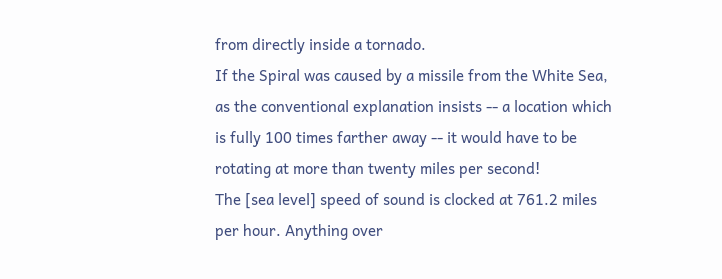from directly inside a tornado.
If the Spiral was caused by a missile from the White Sea, as the conventional explanation insists -- a location which is fully 100 times farther away -- it would have to be rotating at more than twenty miles per second!
The [sea level] speed of sound is clocked at 761.2 miles per hour. Anything over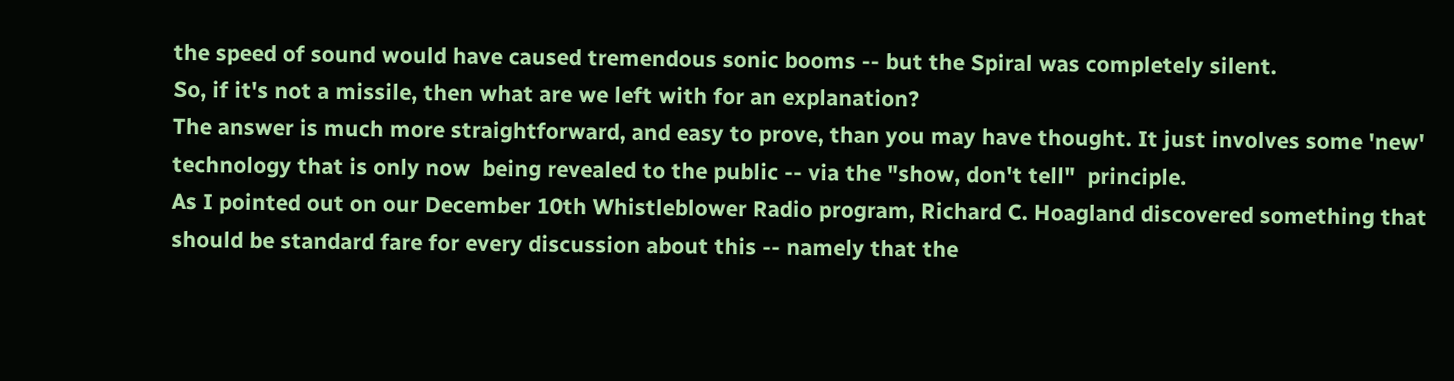the speed of sound would have caused tremendous sonic booms -- but the Spiral was completely silent.
So, if it's not a missile, then what are we left with for an explanation?
The answer is much more straightforward, and easy to prove, than you may have thought. It just involves some 'new' technology that is only now  being revealed to the public -- via the "show, don't tell"  principle.
As I pointed out on our December 10th Whistleblower Radio program, Richard C. Hoagland discovered something that should be standard fare for every discussion about this -- namely that the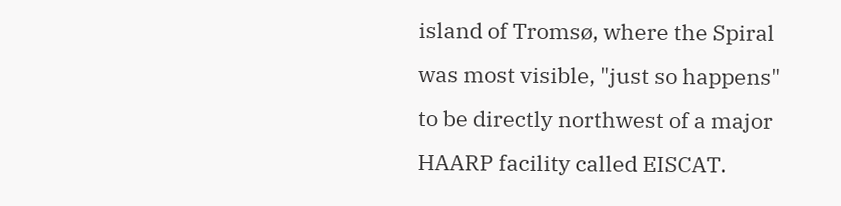island of Tromsø, where the Spiral was most visible, "just so happens" to be directly northwest of a major HAARP facility called EISCAT.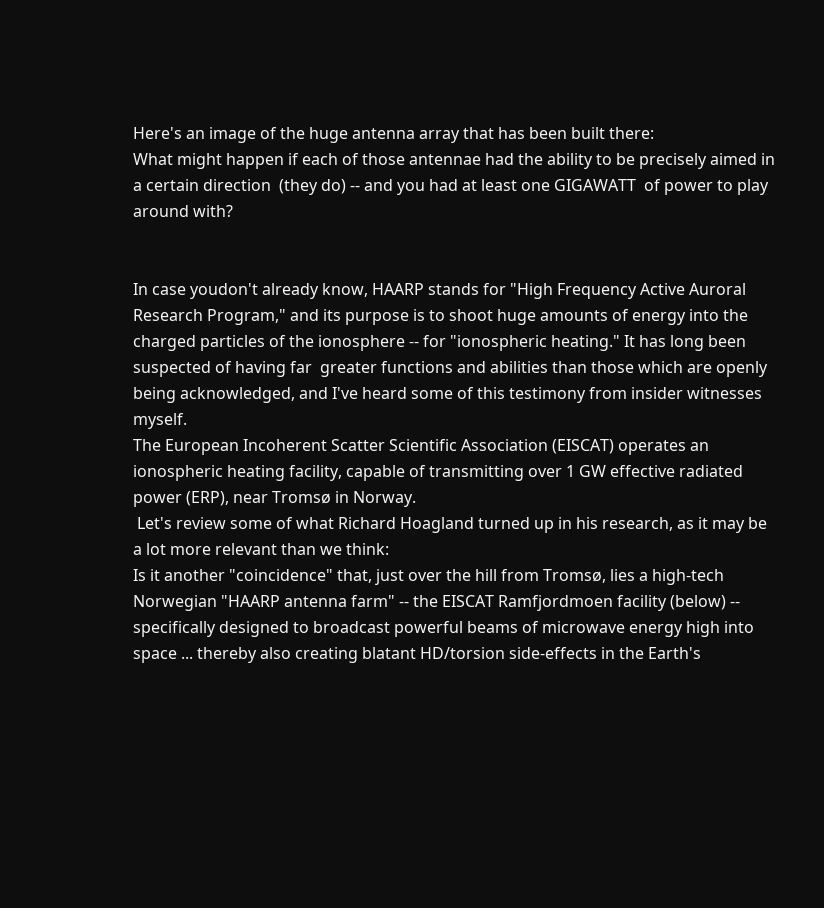Here's an image of the huge antenna array that has been built there:
What might happen if each of those antennae had the ability to be precisely aimed in a certain direction  (they do) -- and you had at least one GIGAWATT  of power to play around with?


In case youdon't already know, HAARP stands for "High Frequency Active Auroral Research Program," and its purpose is to shoot huge amounts of energy into the charged particles of the ionosphere -- for "ionospheric heating." It has long been suspected of having far  greater functions and abilities than those which are openly being acknowledged, and I've heard some of this testimony from insider witnesses myself.
The European Incoherent Scatter Scientific Association (EISCAT) operates an ionospheric heating facility, capable of transmitting over 1 GW effective radiated power (ERP), near Tromsø in Norway.
 Let's review some of what Richard Hoagland turned up in his research, as it may be a lot more relevant than we think:
Is it another "coincidence" that, just over the hill from Tromsø, lies a high-tech Norwegian "HAARP antenna farm" -- the EISCAT Ramfjordmoen facility (below) -- specifically designed to broadcast powerful beams of microwave energy high into space ... thereby also creating blatant HD/torsion side-effects in the Earth's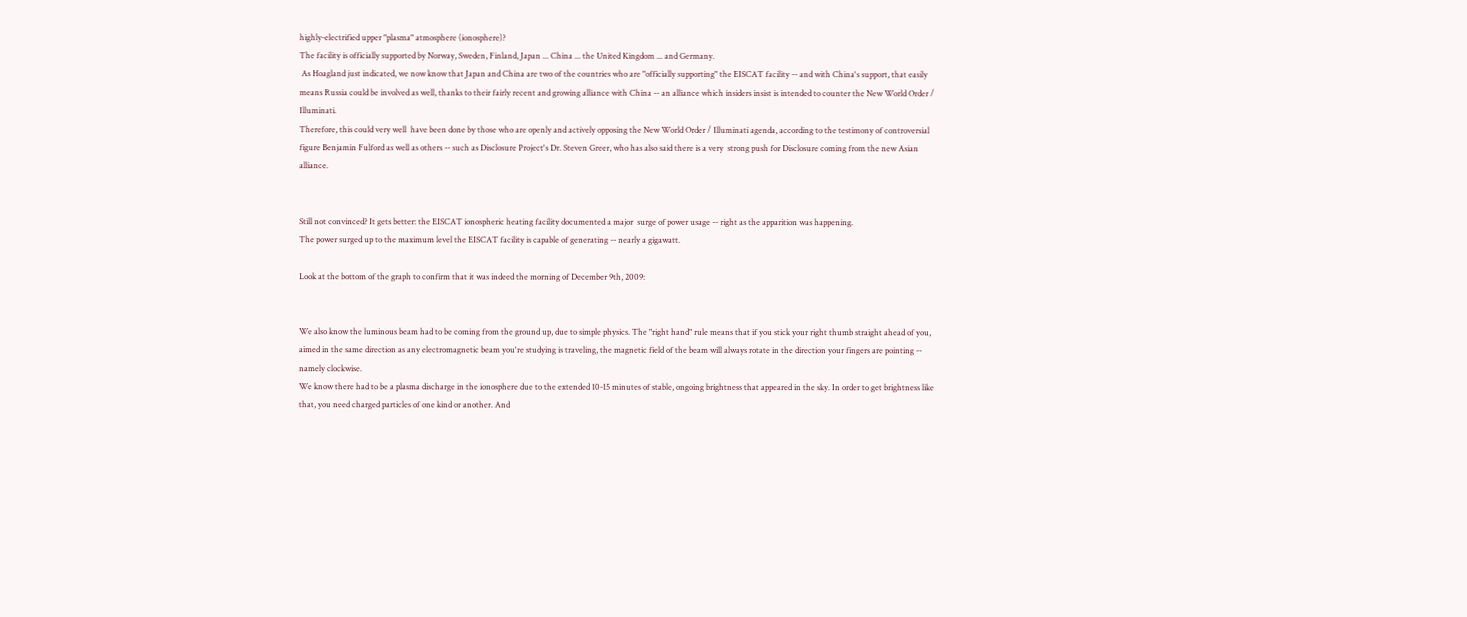highly-electrified upper "plasma" atmosphere (ionosphere)?
The facility is officially supported by Norway, Sweden, Finland, Japan ... China ... the United Kingdom ... and Germany.
 As Hoagland just indicated, we now know that Japan and China are two of the countries who are "officially supporting" the EISCAT facility -- and with China's support, that easily means Russia could be involved as well, thanks to their fairly recent and growing alliance with China -- an alliance which insiders insist is intended to counter the New World Order / Illuminati.
Therefore, this could very well  have been done by those who are openly and actively opposing the New World Order / Illuminati agenda, according to the testimony of controversial figure Benjamin Fulford as well as others -- such as Disclosure Project's Dr. Steven Greer, who has also said there is a very  strong push for Disclosure coming from the new Asian alliance.


Still not convinced? It gets better: the EISCAT ionospheric heating facility documented a major  surge of power usage -- right as the apparition was happening.
The power surged up to the maximum level the EISCAT facility is capable of generating -- nearly a gigawatt.

Look at the bottom of the graph to confirm that it was indeed the morning of December 9th, 2009:


We also know the luminous beam had to be coming from the ground up, due to simple physics. The "right hand" rule means that if you stick your right thumb straight ahead of you, aimed in the same direction as any electromagnetic beam you're studying is traveling, the magnetic field of the beam will always rotate in the direction your fingers are pointing -- namely clockwise.
We know there had to be a plasma discharge in the ionosphere due to the extended 10-15 minutes of stable, ongoing brightness that appeared in the sky. In order to get brightness like that, you need charged particles of one kind or another. And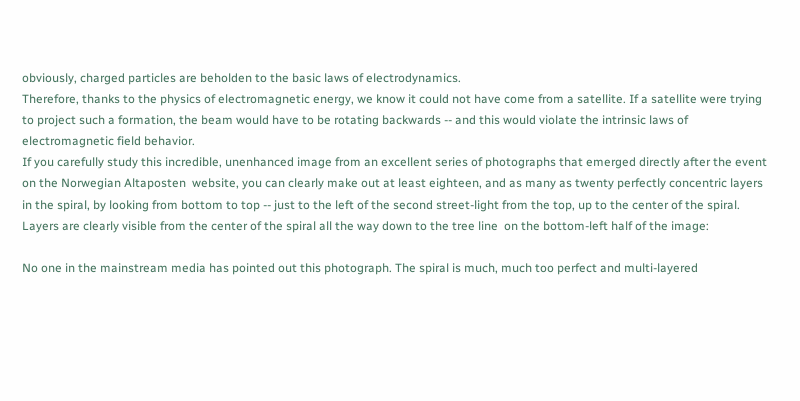obviously, charged particles are beholden to the basic laws of electrodynamics.
Therefore, thanks to the physics of electromagnetic energy, we know it could not have come from a satellite. If a satellite were trying to project such a formation, the beam would have to be rotating backwards -- and this would violate the intrinsic laws of electromagnetic field behavior.
If you carefully study this incredible, unenhanced image from an excellent series of photographs that emerged directly after the event on the Norwegian Altaposten  website, you can clearly make out at least eighteen, and as many as twenty perfectly concentric layers  in the spiral, by looking from bottom to top -- just to the left of the second street-light from the top, up to the center of the spiral.
Layers are clearly visible from the center of the spiral all the way down to the tree line  on the bottom-left half of the image:

No one in the mainstream media has pointed out this photograph. The spiral is much, much too perfect and multi-layered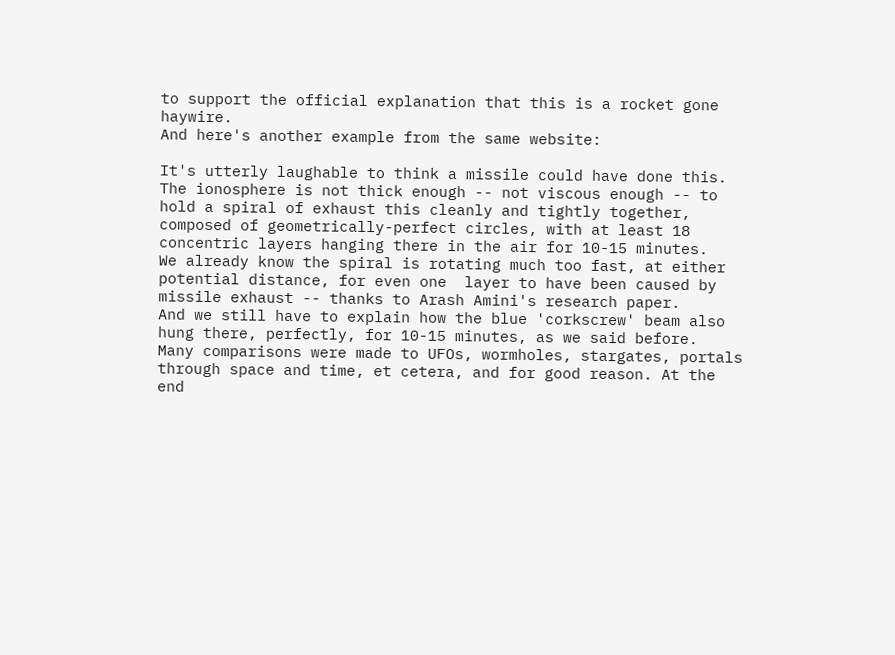to support the official explanation that this is a rocket gone haywire.
And here's another example from the same website:

It's utterly laughable to think a missile could have done this. The ionosphere is not thick enough -- not viscous enough -- to hold a spiral of exhaust this cleanly and tightly together, composed of geometrically-perfect circles, with at least 18 concentric layers hanging there in the air for 10-15 minutes.
We already know the spiral is rotating much too fast, at either potential distance, for even one  layer to have been caused by missile exhaust -- thanks to Arash Amini's research paper.
And we still have to explain how the blue 'corkscrew' beam also hung there, perfectly, for 10-15 minutes, as we said before.
Many comparisons were made to UFOs, wormholes, stargates, portals through space and time, et cetera, and for good reason. At the end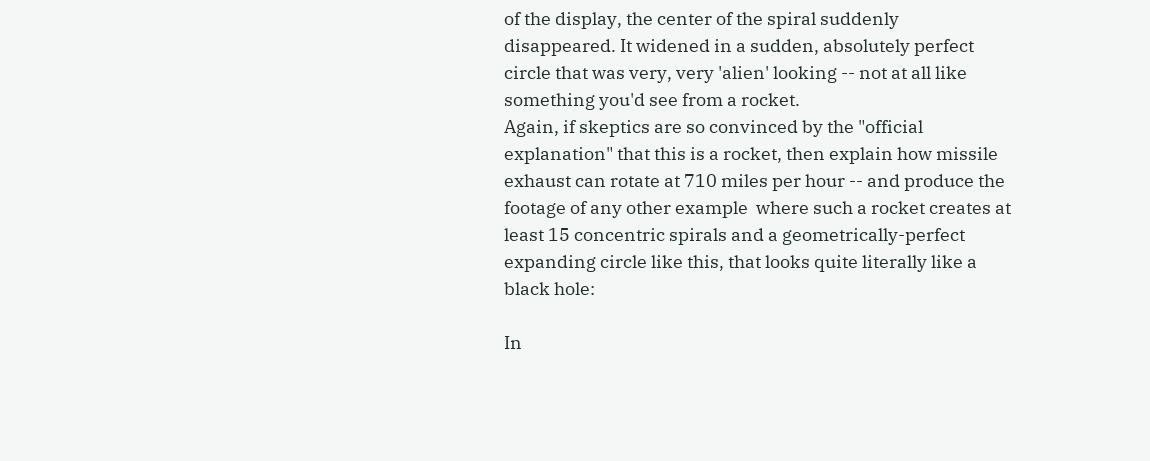of the display, the center of the spiral suddenly disappeared. It widened in a sudden, absolutely perfect circle that was very, very 'alien' looking -- not at all like something you'd see from a rocket.
Again, if skeptics are so convinced by the "official explanation" that this is a rocket, then explain how missile exhaust can rotate at 710 miles per hour -- and produce the footage of any other example  where such a rocket creates at least 15 concentric spirals and a geometrically-perfect  expanding circle like this, that looks quite literally like a black hole:

In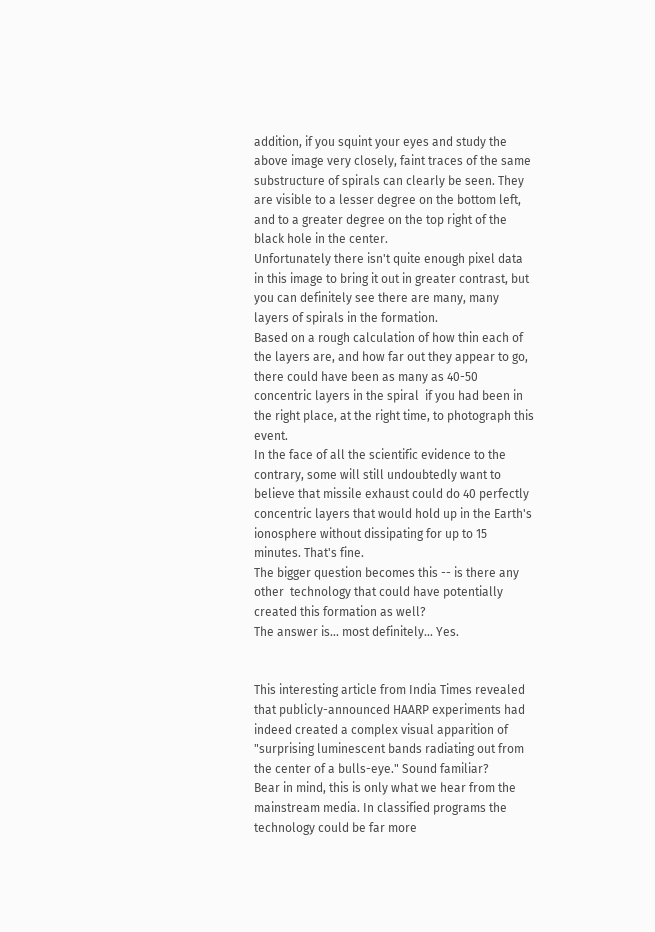addition, if you squint your eyes and study the above image very closely, faint traces of the same substructure of spirals can clearly be seen. They are visible to a lesser degree on the bottom left, and to a greater degree on the top right of the black hole in the center.
Unfortunately there isn't quite enough pixel data in this image to bring it out in greater contrast, but you can definitely see there are many, many layers of spirals in the formation.
Based on a rough calculation of how thin each of the layers are, and how far out they appear to go, there could have been as many as 40-50 concentric layers in the spiral  if you had been in the right place, at the right time, to photograph this event.
In the face of all the scientific evidence to the contrary, some will still undoubtedly want to believe that missile exhaust could do 40 perfectly concentric layers that would hold up in the Earth's ionosphere without dissipating for up to 15 minutes. That's fine.
The bigger question becomes this -- is there any other  technology that could have potentially created this formation as well?
The answer is... most definitely... Yes.


This interesting article from India Times revealed that publicly-announced HAARP experiments had indeed created a complex visual apparition of "surprising luminescent bands radiating out from the center of a bulls-eye." Sound familiar?
Bear in mind, this is only what we hear from the mainstream media. In classified programs the technology could be far more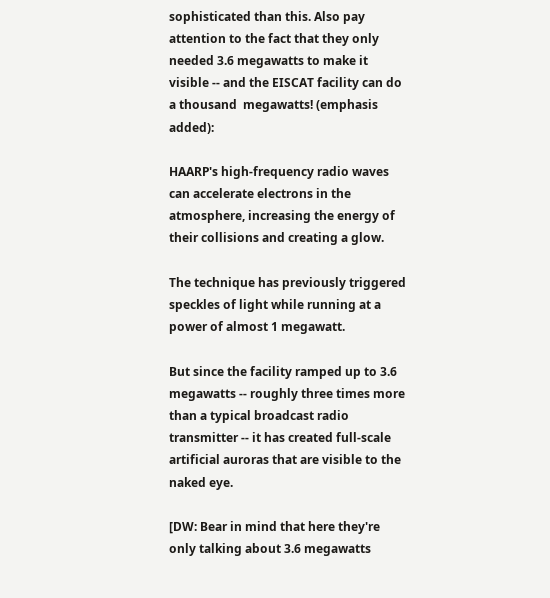sophisticated than this. Also pay attention to the fact that they only needed 3.6 megawatts to make it visible -- and the EISCAT facility can do a thousand  megawatts! (emphasis added):

HAARP's high-frequency radio waves can accelerate electrons in the atmosphere, increasing the energy of their collisions and creating a glow.

The technique has previously triggered speckles of light while running at a power of almost 1 megawatt.

But since the facility ramped up to 3.6 megawatts -- roughly three times more than a typical broadcast radio transmitter -- it has created full-scale artificial auroras that are visible to the naked eye.

[DW: Bear in mind that here they're only talking about 3.6 megawatts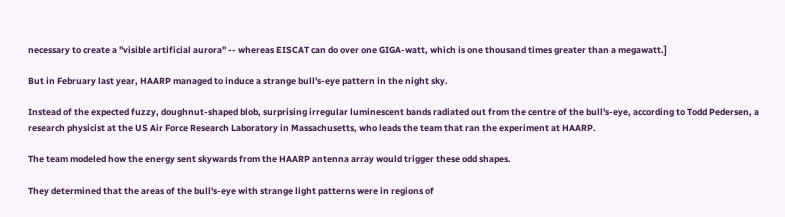necessary to create a "visible artificial aurora" -- whereas EISCAT can do over one GIGA-watt, which is one thousand times greater than a megawatt.]

But in February last year, HAARP managed to induce a strange bull's-eye pattern in the night sky.

Instead of the expected fuzzy, doughnut-shaped blob, surprising irregular luminescent bands radiated out from the centre of the bull's-eye, according to Todd Pedersen, a research physicist at the US Air Force Research Laboratory in Massachusetts, who leads the team that ran the experiment at HAARP.

The team modeled how the energy sent skywards from the HAARP antenna array would trigger these odd shapes.

They determined that the areas of the bull's-eye with strange light patterns were in regions of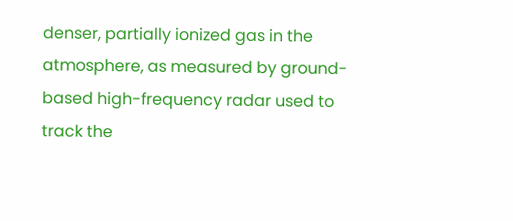denser, partially ionized gas in the atmosphere, as measured by ground-based high-frequency radar used to track the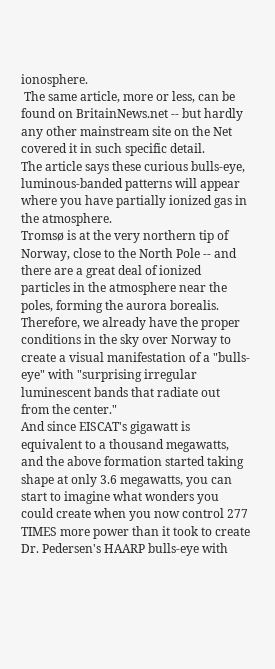ionosphere.
 The same article, more or less, can be found on BritainNews.net -- but hardly any other mainstream site on the Net covered it in such specific detail.
The article says these curious bulls-eye, luminous-banded patterns will appear where you have partially ionized gas in the atmosphere.
Tromsø is at the very northern tip of Norway, close to the North Pole -- and there are a great deal of ionized particles in the atmosphere near the poles, forming the aurora borealis.
Therefore, we already have the proper conditions in the sky over Norway to create a visual manifestation of a "bulls-eye" with "surprising irregular luminescent bands that radiate out from the center."
And since EISCAT's gigawatt is equivalent to a thousand megawatts, and the above formation started taking shape at only 3.6 megawatts, you can start to imagine what wonders you could create when you now control 277 TIMES more power than it took to create Dr. Pedersen's HAARP bulls-eye with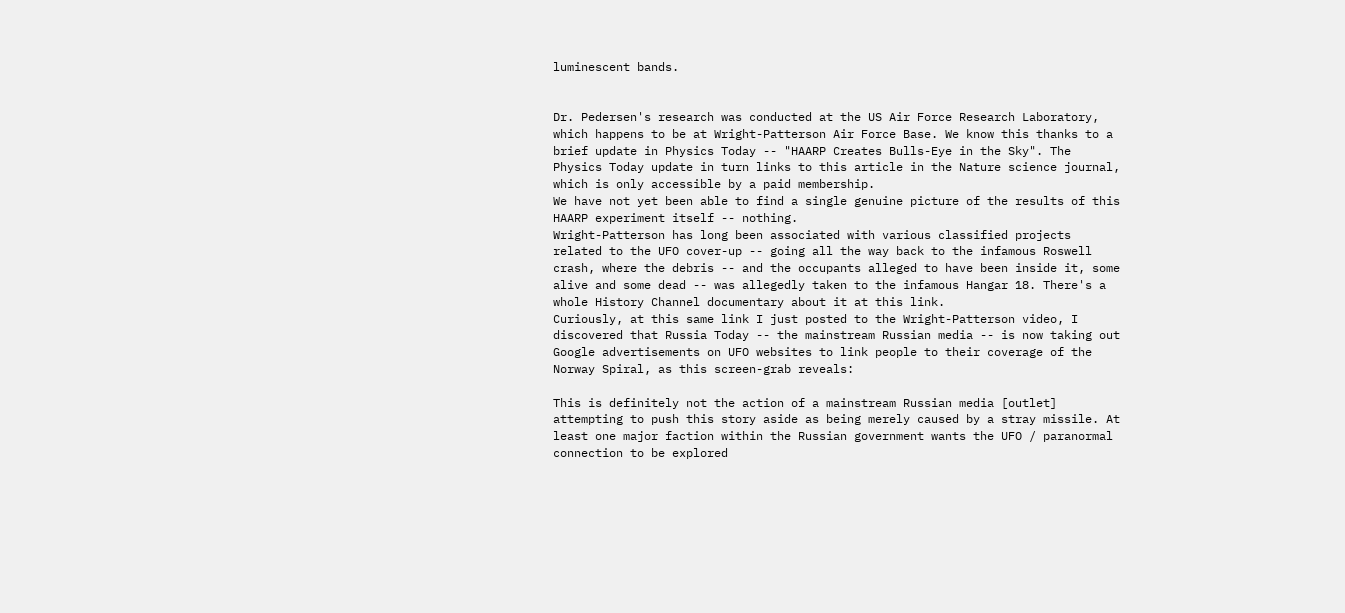luminescent bands.


Dr. Pedersen's research was conducted at the US Air Force Research Laboratory, which happens to be at Wright-Patterson Air Force Base. We know this thanks to a brief update in Physics Today -- "HAARP Creates Bulls-Eye in the Sky". The Physics Today update in turn links to this article in the Nature science journal, which is only accessible by a paid membership.
We have not yet been able to find a single genuine picture of the results of this HAARP experiment itself -- nothing.
Wright-Patterson has long been associated with various classified projects related to the UFO cover-up -- going all the way back to the infamous Roswell crash, where the debris -- and the occupants alleged to have been inside it, some alive and some dead -- was allegedly taken to the infamous Hangar 18. There's a whole History Channel documentary about it at this link.
Curiously, at this same link I just posted to the Wright-Patterson video, I discovered that Russia Today -- the mainstream Russian media -- is now taking out Google advertisements on UFO websites to link people to their coverage of the Norway Spiral, as this screen-grab reveals:

This is definitely not the action of a mainstream Russian media [outlet] attempting to push this story aside as being merely caused by a stray missile. At least one major faction within the Russian government wants the UFO / paranormal connection to be explored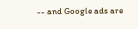-- and Google ads are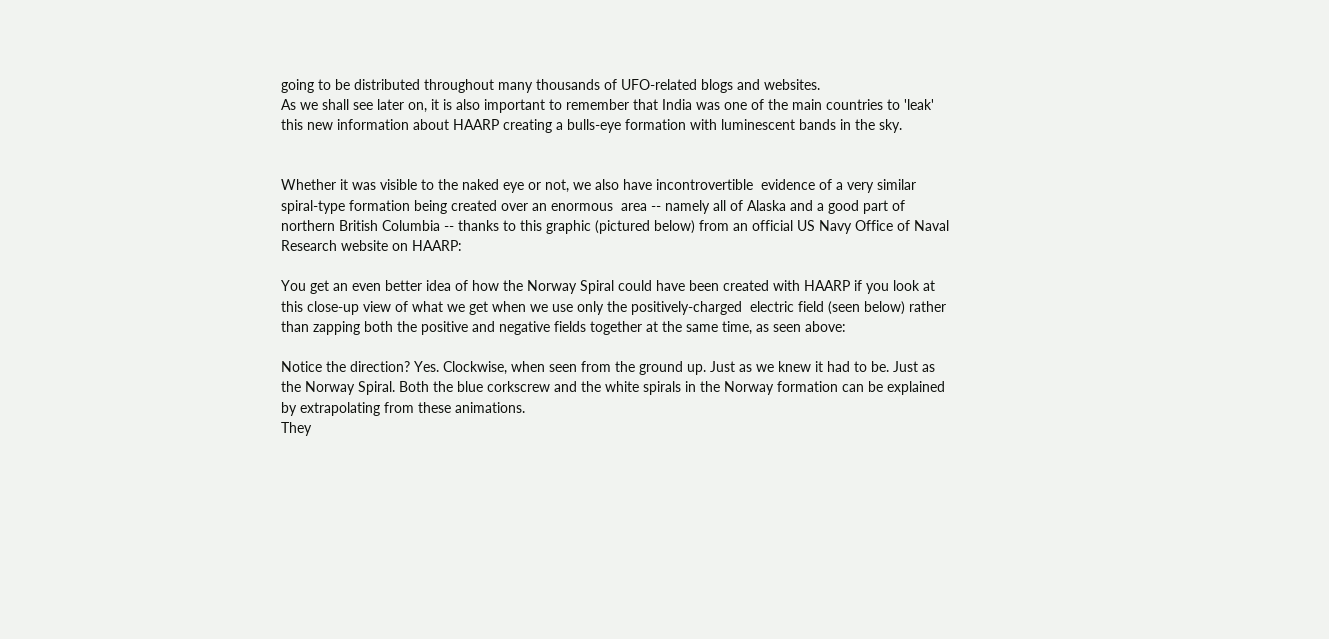going to be distributed throughout many thousands of UFO-related blogs and websites.
As we shall see later on, it is also important to remember that India was one of the main countries to 'leak' this new information about HAARP creating a bulls-eye formation with luminescent bands in the sky.


Whether it was visible to the naked eye or not, we also have incontrovertible  evidence of a very similar spiral-type formation being created over an enormous  area -- namely all of Alaska and a good part of northern British Columbia -- thanks to this graphic (pictured below) from an official US Navy Office of Naval Research website on HAARP:

You get an even better idea of how the Norway Spiral could have been created with HAARP if you look at this close-up view of what we get when we use only the positively-charged  electric field (seen below) rather than zapping both the positive and negative fields together at the same time, as seen above:

Notice the direction? Yes. Clockwise, when seen from the ground up. Just as we knew it had to be. Just as the Norway Spiral. Both the blue corkscrew and the white spirals in the Norway formation can be explained by extrapolating from these animations.
They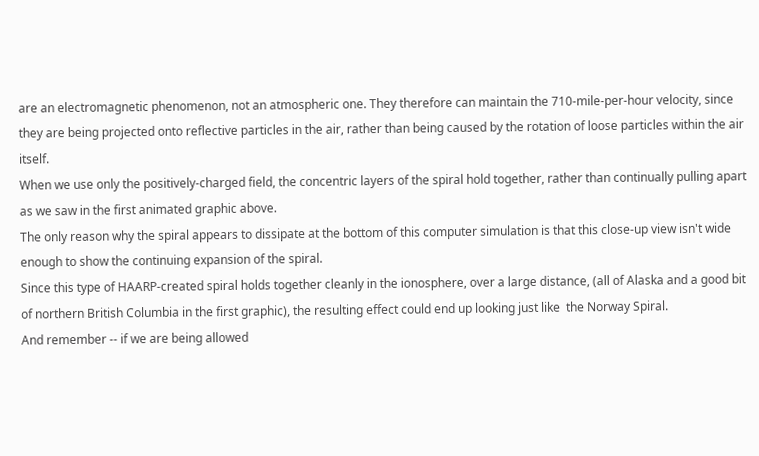are an electromagnetic phenomenon, not an atmospheric one. They therefore can maintain the 710-mile-per-hour velocity, since they are being projected onto reflective particles in the air, rather than being caused by the rotation of loose particles within the air itself.
When we use only the positively-charged field, the concentric layers of the spiral hold together, rather than continually pulling apart as we saw in the first animated graphic above.
The only reason why the spiral appears to dissipate at the bottom of this computer simulation is that this close-up view isn't wide enough to show the continuing expansion of the spiral.
Since this type of HAARP-created spiral holds together cleanly in the ionosphere, over a large distance, (all of Alaska and a good bit of northern British Columbia in the first graphic), the resulting effect could end up looking just like  the Norway Spiral.
And remember -- if we are being allowed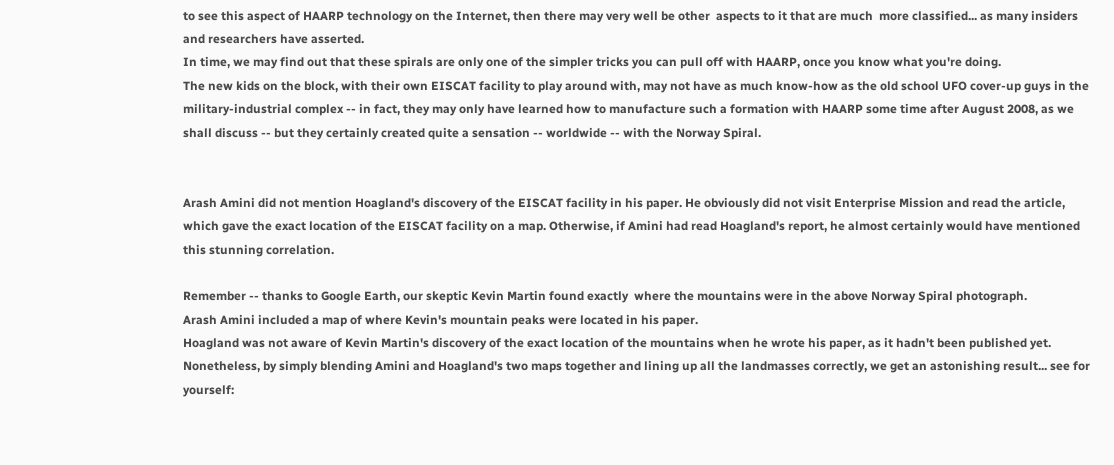to see this aspect of HAARP technology on the Internet, then there may very well be other  aspects to it that are much  more classified... as many insiders and researchers have asserted.
In time, we may find out that these spirals are only one of the simpler tricks you can pull off with HAARP, once you know what you're doing.
The new kids on the block, with their own EISCAT facility to play around with, may not have as much know-how as the old school UFO cover-up guys in the military-industrial complex -- in fact, they may only have learned how to manufacture such a formation with HAARP some time after August 2008, as we shall discuss -- but they certainly created quite a sensation -- worldwide -- with the Norway Spiral.


Arash Amini did not mention Hoagland's discovery of the EISCAT facility in his paper. He obviously did not visit Enterprise Mission and read the article, which gave the exact location of the EISCAT facility on a map. Otherwise, if Amini had read Hoagland's report, he almost certainly would have mentioned this stunning correlation.

Remember -- thanks to Google Earth, our skeptic Kevin Martin found exactly  where the mountains were in the above Norway Spiral photograph.
Arash Amini included a map of where Kevin's mountain peaks were located in his paper.
Hoagland was not aware of Kevin Martin's discovery of the exact location of the mountains when he wrote his paper, as it hadn't been published yet.
Nonetheless, by simply blending Amini and Hoagland's two maps together and lining up all the landmasses correctly, we get an astonishing result... see for yourself: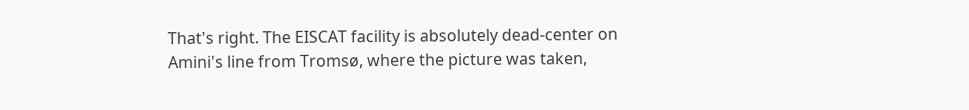That's right. The EISCAT facility is absolutely dead-center on Amini's line from Tromsø, where the picture was taken,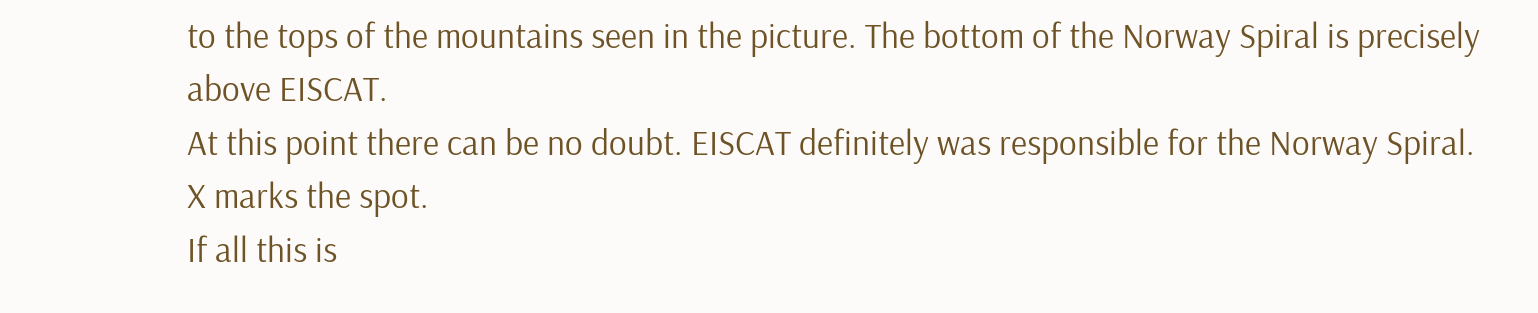to the tops of the mountains seen in the picture. The bottom of the Norway Spiral is precisely  above EISCAT.
At this point there can be no doubt. EISCAT definitely was responsible for the Norway Spiral. X marks the spot.
If all this is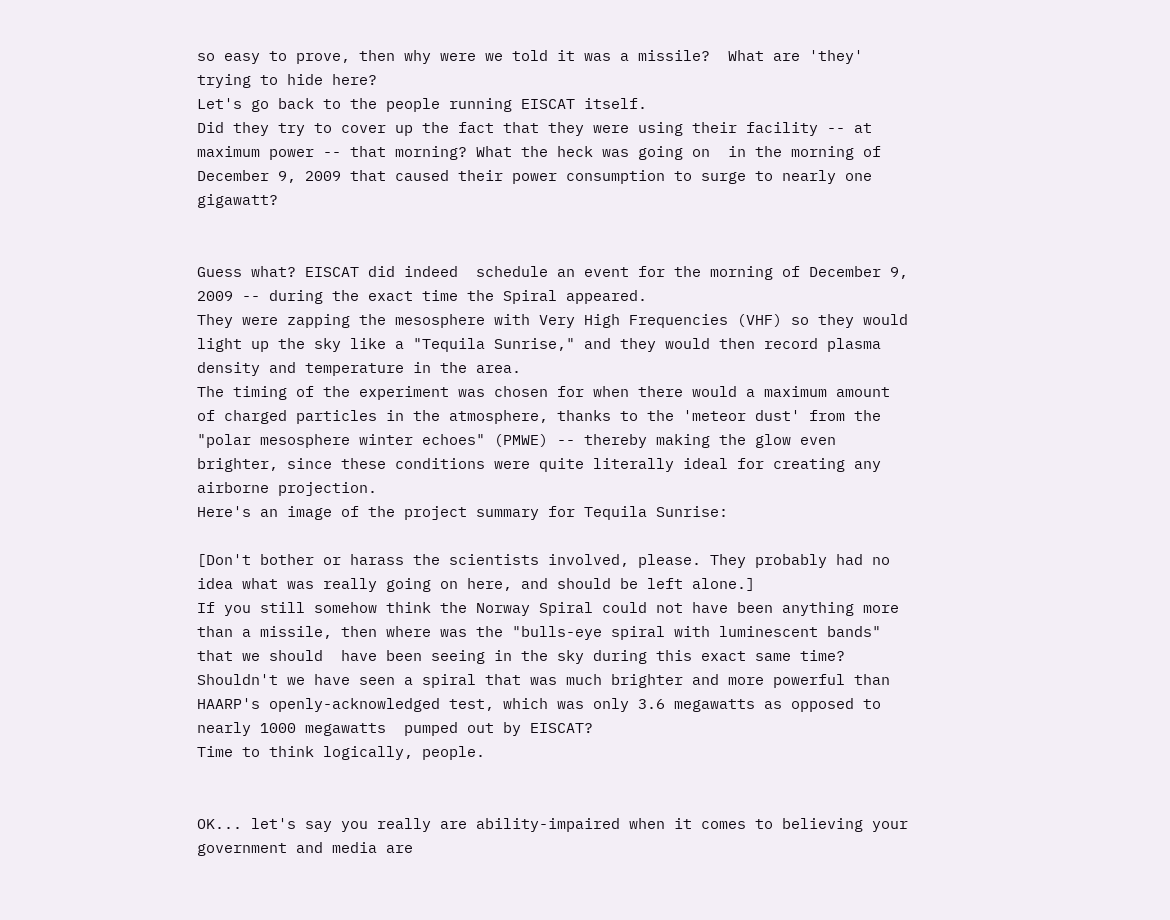so easy to prove, then why were we told it was a missile?  What are 'they' trying to hide here?
Let's go back to the people running EISCAT itself.
Did they try to cover up the fact that they were using their facility -- at maximum power -- that morning? What the heck was going on  in the morning of December 9, 2009 that caused their power consumption to surge to nearly one gigawatt?


Guess what? EISCAT did indeed  schedule an event for the morning of December 9, 2009 -- during the exact time the Spiral appeared.
They were zapping the mesosphere with Very High Frequencies (VHF) so they would light up the sky like a "Tequila Sunrise," and they would then record plasma density and temperature in the area.
The timing of the experiment was chosen for when there would a maximum amount of charged particles in the atmosphere, thanks to the 'meteor dust' from the "polar mesosphere winter echoes" (PMWE) -- thereby making the glow even brighter, since these conditions were quite literally ideal for creating any airborne projection.
Here's an image of the project summary for Tequila Sunrise:

[Don't bother or harass the scientists involved, please. They probably had no idea what was really going on here, and should be left alone.]
If you still somehow think the Norway Spiral could not have been anything more than a missile, then where was the "bulls-eye spiral with luminescent bands"  that we should  have been seeing in the sky during this exact same time?
Shouldn't we have seen a spiral that was much brighter and more powerful than HAARP's openly-acknowledged test, which was only 3.6 megawatts as opposed to nearly 1000 megawatts  pumped out by EISCAT?
Time to think logically, people.


OK... let's say you really are ability-impaired when it comes to believing your government and media are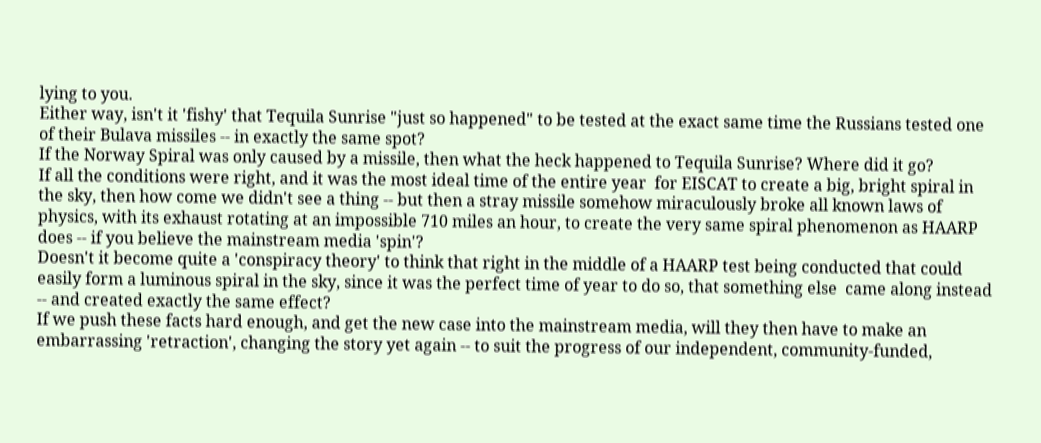lying to you.
Either way, isn't it 'fishy' that Tequila Sunrise "just so happened" to be tested at the exact same time the Russians tested one of their Bulava missiles -- in exactly the same spot?
If the Norway Spiral was only caused by a missile, then what the heck happened to Tequila Sunrise? Where did it go?
If all the conditions were right, and it was the most ideal time of the entire year  for EISCAT to create a big, bright spiral in the sky, then how come we didn't see a thing -- but then a stray missile somehow miraculously broke all known laws of physics, with its exhaust rotating at an impossible 710 miles an hour, to create the very same spiral phenomenon as HAARP does -- if you believe the mainstream media 'spin'?
Doesn't it become quite a 'conspiracy theory' to think that right in the middle of a HAARP test being conducted that could easily form a luminous spiral in the sky, since it was the perfect time of year to do so, that something else  came along instead -- and created exactly the same effect?
If we push these facts hard enough, and get the new case into the mainstream media, will they then have to make an embarrassing 'retraction', changing the story yet again -- to suit the progress of our independent, community-funded,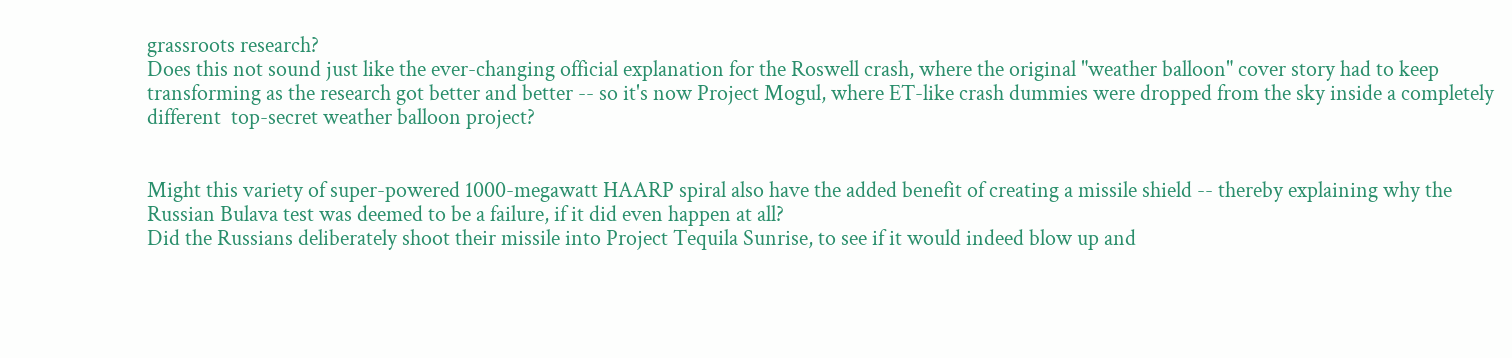grassroots research?
Does this not sound just like the ever-changing official explanation for the Roswell crash, where the original "weather balloon" cover story had to keep transforming as the research got better and better -- so it's now Project Mogul, where ET-like crash dummies were dropped from the sky inside a completely different  top-secret weather balloon project?


Might this variety of super-powered 1000-megawatt HAARP spiral also have the added benefit of creating a missile shield -- thereby explaining why the Russian Bulava test was deemed to be a failure, if it did even happen at all?
Did the Russians deliberately shoot their missile into Project Tequila Sunrise, to see if it would indeed blow up and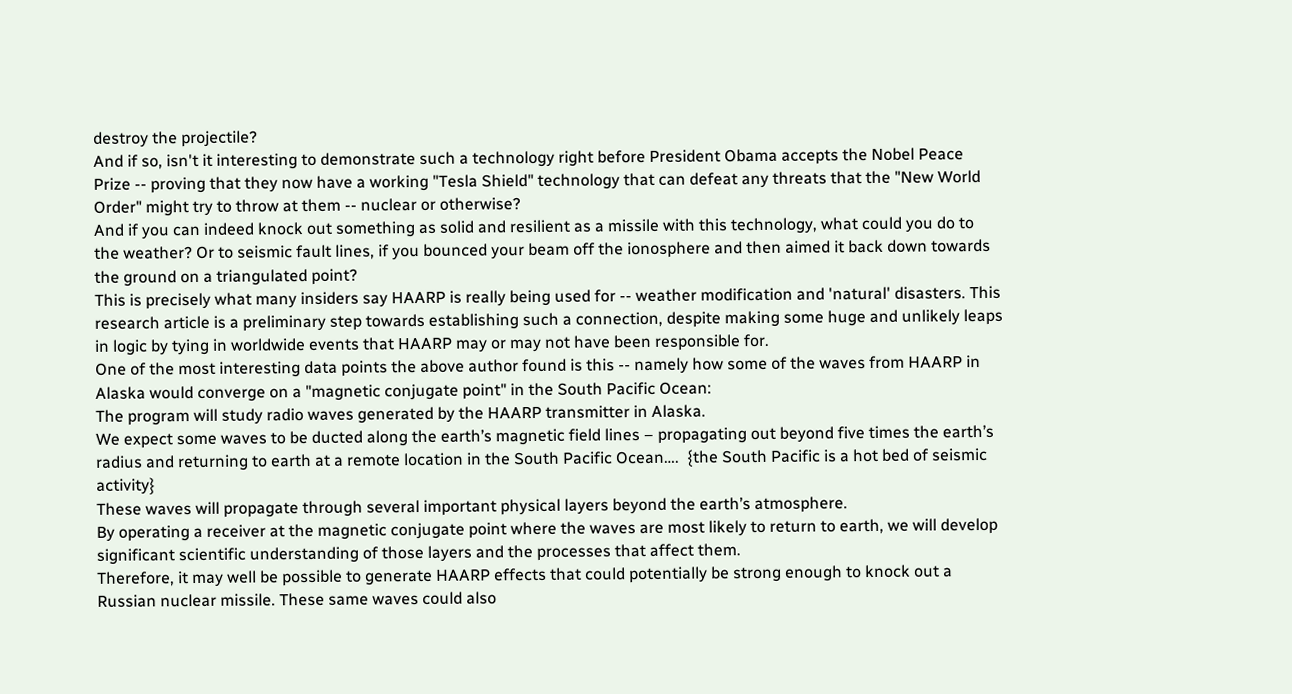destroy the projectile?
And if so, isn't it interesting to demonstrate such a technology right before President Obama accepts the Nobel Peace Prize -- proving that they now have a working "Tesla Shield" technology that can defeat any threats that the "New World Order" might try to throw at them -- nuclear or otherwise?
And if you can indeed knock out something as solid and resilient as a missile with this technology, what could you do to the weather? Or to seismic fault lines, if you bounced your beam off the ionosphere and then aimed it back down towards the ground on a triangulated point?
This is precisely what many insiders say HAARP is really being used for -- weather modification and 'natural' disasters. This research article is a preliminary step towards establishing such a connection, despite making some huge and unlikely leaps in logic by tying in worldwide events that HAARP may or may not have been responsible for.
One of the most interesting data points the above author found is this -- namely how some of the waves from HAARP in Alaska would converge on a "magnetic conjugate point" in the South Pacific Ocean:
The program will study radio waves generated by the HAARP transmitter in Alaska.
We expect some waves to be ducted along the earth’s magnetic field lines – propagating out beyond five times the earth’s radius and returning to earth at a remote location in the South Pacific Ocean….  {the South Pacific is a hot bed of seismic activity}
These waves will propagate through several important physical layers beyond the earth’s atmosphere.
By operating a receiver at the magnetic conjugate point where the waves are most likely to return to earth, we will develop significant scientific understanding of those layers and the processes that affect them.
Therefore, it may well be possible to generate HAARP effects that could potentially be strong enough to knock out a Russian nuclear missile. These same waves could also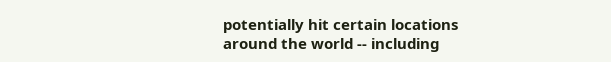potentially hit certain locations around the world -- including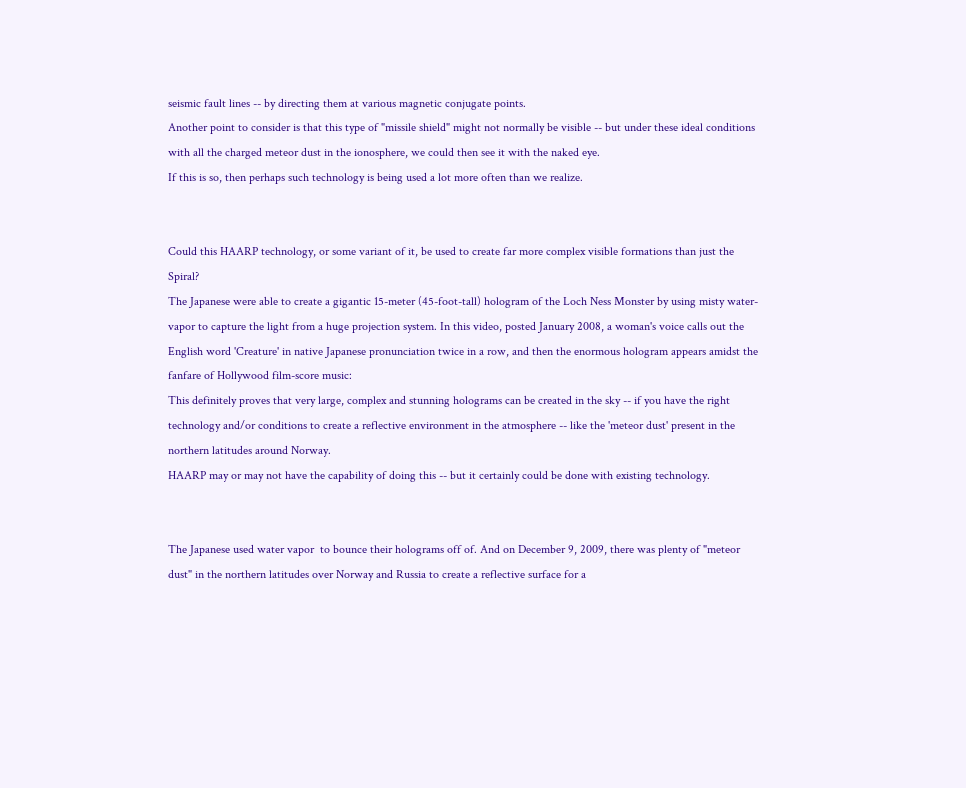seismic fault lines -- by directing them at various magnetic conjugate points.
Another point to consider is that this type of "missile shield" might not normally be visible -- but under these ideal conditions with all the charged meteor dust in the ionosphere, we could then see it with the naked eye.
If this is so, then perhaps such technology is being used a lot more often than we realize.


Could this HAARP technology, or some variant of it, be used to create far more complex visible formations than just the Spiral?
The Japanese were able to create a gigantic 15-meter (45-foot-tall) hologram of the Loch Ness Monster by using misty water-vapor to capture the light from a huge projection system. In this video, posted January 2008, a woman's voice calls out the English word 'Creature' in native Japanese pronunciation twice in a row, and then the enormous hologram appears amidst the fanfare of Hollywood film-score music:
This definitely proves that very large, complex and stunning holograms can be created in the sky -- if you have the right technology and/or conditions to create a reflective environment in the atmosphere -- like the 'meteor dust' present in the northern latitudes around Norway.
HAARP may or may not have the capability of doing this -- but it certainly could be done with existing technology.


The Japanese used water vapor  to bounce their holograms off of. And on December 9, 2009, there was plenty of "meteor dust" in the northern latitudes over Norway and Russia to create a reflective surface for a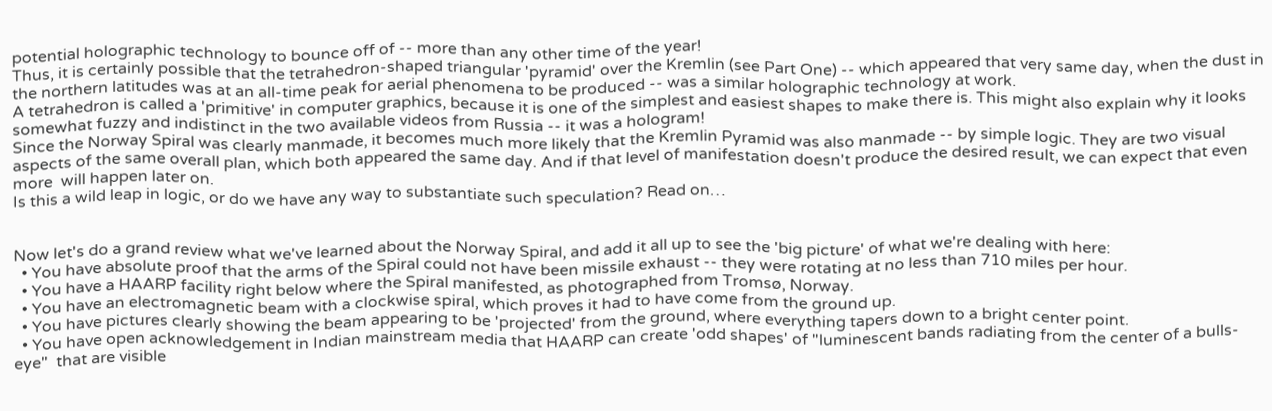potential holographic technology to bounce off of -- more than any other time of the year!
Thus, it is certainly possible that the tetrahedron-shaped triangular 'pyramid' over the Kremlin (see Part One) -- which appeared that very same day, when the dust in the northern latitudes was at an all-time peak for aerial phenomena to be produced -- was a similar holographic technology at work.
A tetrahedron is called a 'primitive' in computer graphics, because it is one of the simplest and easiest shapes to make there is. This might also explain why it looks somewhat fuzzy and indistinct in the two available videos from Russia -- it was a hologram!
Since the Norway Spiral was clearly manmade, it becomes much more likely that the Kremlin Pyramid was also manmade -- by simple logic. They are two visual aspects of the same overall plan, which both appeared the same day. And if that level of manifestation doesn't produce the desired result, we can expect that even more  will happen later on.
Is this a wild leap in logic, or do we have any way to substantiate such speculation? Read on…


Now let's do a grand review what we've learned about the Norway Spiral, and add it all up to see the 'big picture' of what we're dealing with here:
  • You have absolute proof that the arms of the Spiral could not have been missile exhaust -- they were rotating at no less than 710 miles per hour.
  • You have a HAARP facility right below where the Spiral manifested, as photographed from Tromsø, Norway.
  • You have an electromagnetic beam with a clockwise spiral, which proves it had to have come from the ground up.
  • You have pictures clearly showing the beam appearing to be 'projected' from the ground, where everything tapers down to a bright center point.
  • You have open acknowledgement in Indian mainstream media that HAARP can create 'odd shapes' of "luminescent bands radiating from the center of a bulls-eye"  that are visible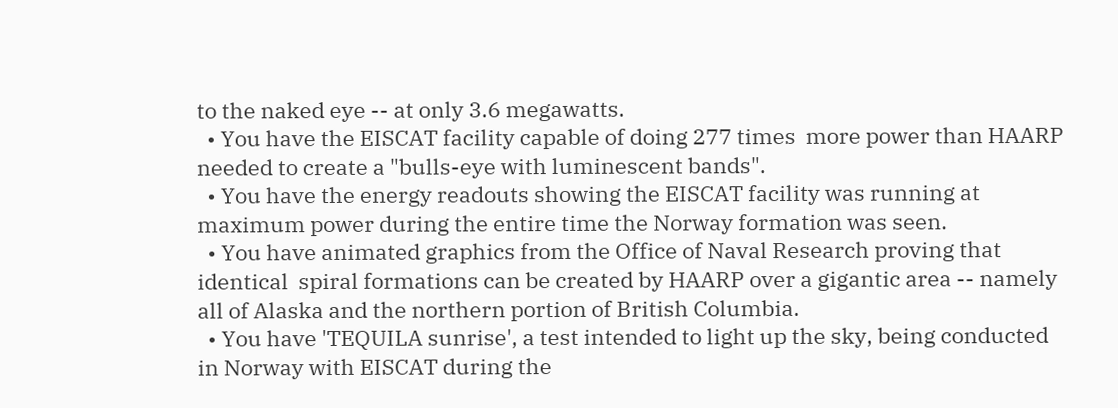to the naked eye -- at only 3.6 megawatts.
  • You have the EISCAT facility capable of doing 277 times  more power than HAARP needed to create a "bulls-eye with luminescent bands".
  • You have the energy readouts showing the EISCAT facility was running at maximum power during the entire time the Norway formation was seen.
  • You have animated graphics from the Office of Naval Research proving that identical  spiral formations can be created by HAARP over a gigantic area -- namely all of Alaska and the northern portion of British Columbia.
  • You have 'TEQUILA sunrise', a test intended to light up the sky, being conducted in Norway with EISCAT during the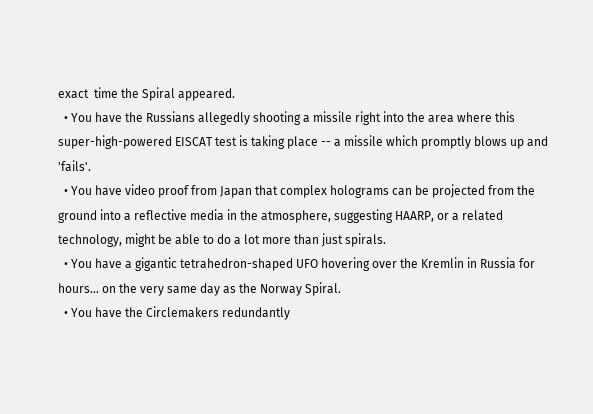exact  time the Spiral appeared.
  • You have the Russians allegedly shooting a missile right into the area where this super-high-powered EISCAT test is taking place -- a missile which promptly blows up and 'fails'.
  • You have video proof from Japan that complex holograms can be projected from the ground into a reflective media in the atmosphere, suggesting HAARP, or a related technology, might be able to do a lot more than just spirals.
  • You have a gigantic tetrahedron-shaped UFO hovering over the Kremlin in Russia for hours... on the very same day as the Norway Spiral.
  • You have the Circlemakers redundantly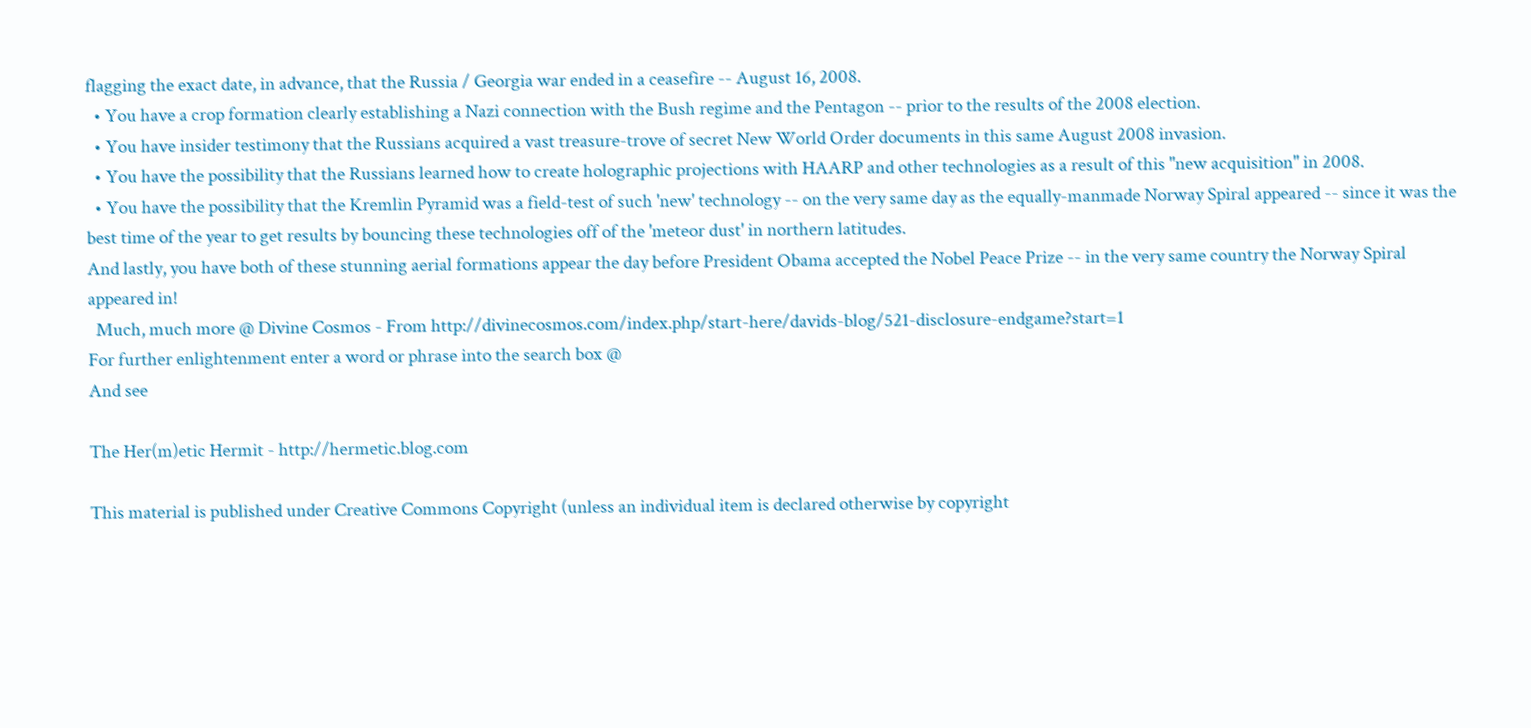flagging the exact date, in advance, that the Russia / Georgia war ended in a ceasefire -- August 16, 2008.
  • You have a crop formation clearly establishing a Nazi connection with the Bush regime and the Pentagon -- prior to the results of the 2008 election.
  • You have insider testimony that the Russians acquired a vast treasure-trove of secret New World Order documents in this same August 2008 invasion.
  • You have the possibility that the Russians learned how to create holographic projections with HAARP and other technologies as a result of this "new acquisition" in 2008.
  • You have the possibility that the Kremlin Pyramid was a field-test of such 'new' technology -- on the very same day as the equally-manmade Norway Spiral appeared -- since it was the best time of the year to get results by bouncing these technologies off of the 'meteor dust' in northern latitudes.
And lastly, you have both of these stunning aerial formations appear the day before President Obama accepted the Nobel Peace Prize -- in the very same country the Norway Spiral appeared in!
  Much, much more @ Divine Cosmos - From http://divinecosmos.com/index.php/start-here/davids-blog/521-disclosure-endgame?start=1
For further enlightenment enter a word or phrase into the search box @
And see

The Her(m)etic Hermit - http://hermetic.blog.com

This material is published under Creative Commons Copyright (unless an individual item is declared otherwise by copyright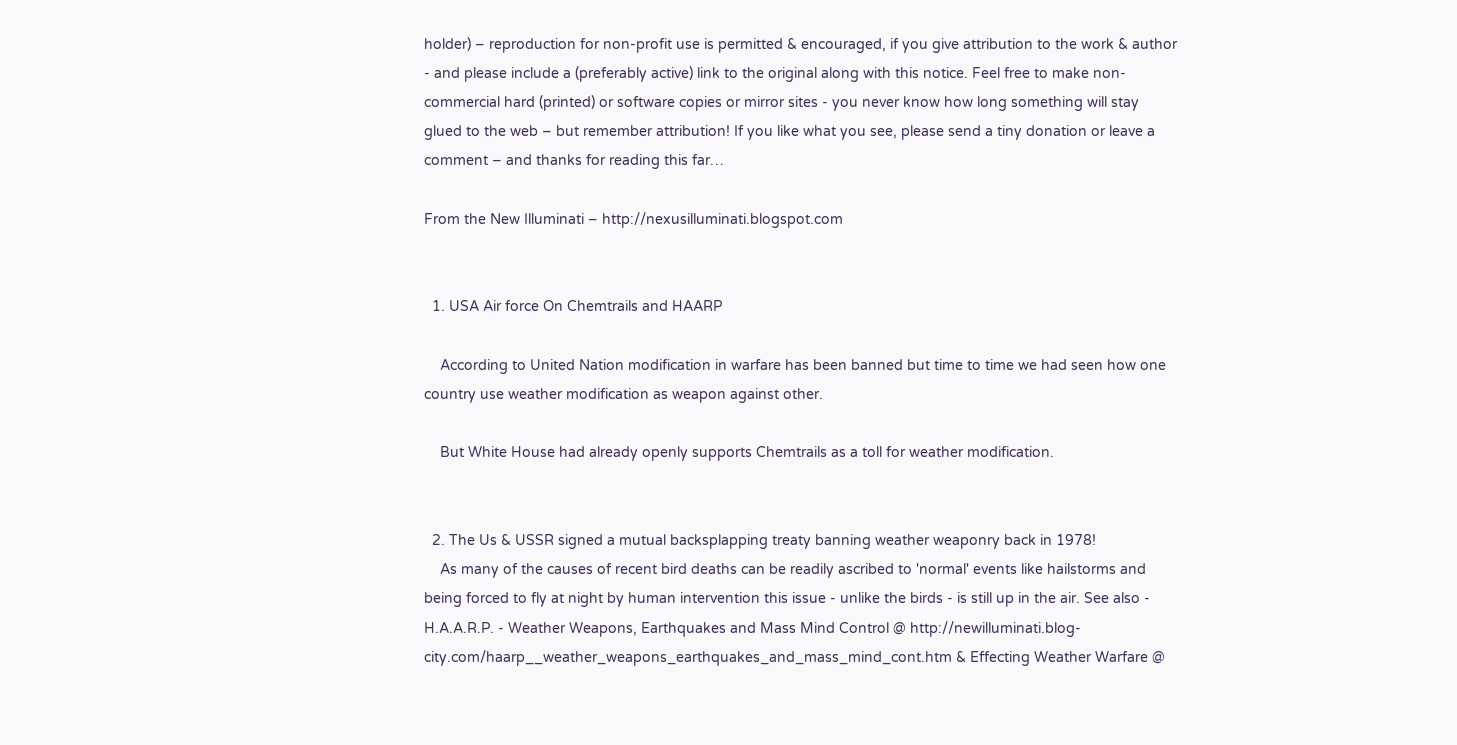holder) – reproduction for non-profit use is permitted & encouraged, if you give attribution to the work & author - and please include a (preferably active) link to the original along with this notice. Feel free to make non-commercial hard (printed) or software copies or mirror sites - you never know how long something will stay glued to the web – but remember attribution! If you like what you see, please send a tiny donation or leave a comment – and thanks for reading this far…

From the New Illuminati – http://nexusilluminati.blogspot.com


  1. USA Air force On Chemtrails and HAARP

    According to United Nation modification in warfare has been banned but time to time we had seen how one country use weather modification as weapon against other.

    But White House had already openly supports Chemtrails as a toll for weather modification.


  2. The Us & USSR signed a mutual backsplapping treaty banning weather weaponry back in 1978!
    As many of the causes of recent bird deaths can be readily ascribed to 'normal' events like hailstorms and being forced to fly at night by human intervention this issue - unlike the birds - is still up in the air. See also - H.A.A.R.P. - Weather Weapons, Earthquakes and Mass Mind Control @ http://newilluminati.blog-city.com/haarp__weather_weapons_earthquakes_and_mass_mind_cont.htm & Effecting Weather Warfare @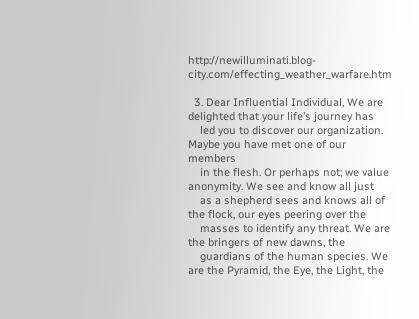http://newilluminati.blog-city.com/effecting_weather_warfare.htm

  3. Dear Influential Individual, We are delighted that your life’s journey has
    led you to discover our organization. Maybe you have met one of our members
    in the flesh. Or perhaps not; we value anonymity. We see and know all just
    as a shepherd sees and knows all of the flock, our eyes peering over the
    masses to identify any threat. We are the bringers of new dawns, the
    guardians of the human species. We are the Pyramid, the Eye, the Light, the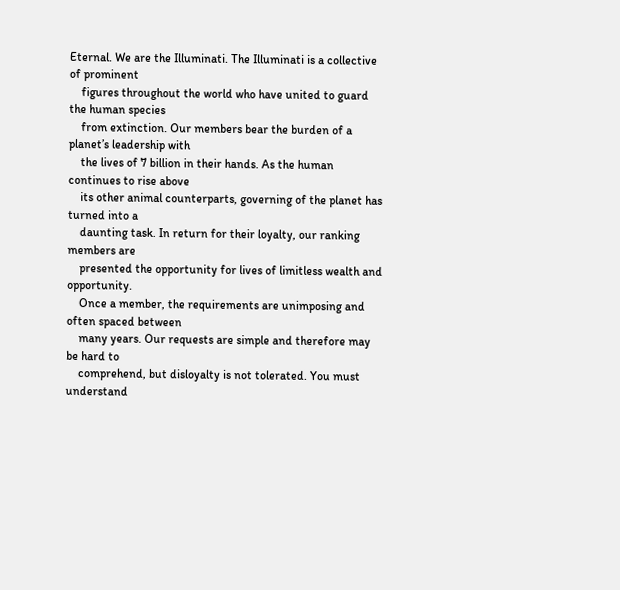Eternal. We are the Illuminati. The Illuminati is a collective of prominent
    figures throughout the world who have united to guard the human species
    from extinction. Our members bear the burden of a planet’s leadership with
    the lives of 7 billion in their hands. As the human continues to rise above
    its other animal counterparts, governing of the planet has turned into a
    daunting task. In return for their loyalty, our ranking members are
    presented the opportunity for lives of limitless wealth and opportunity.
    Once a member, the requirements are unimposing and often spaced between
    many years. Our requests are simple and therefore may be hard to
    comprehend, but disloyalty is not tolerated. You must understand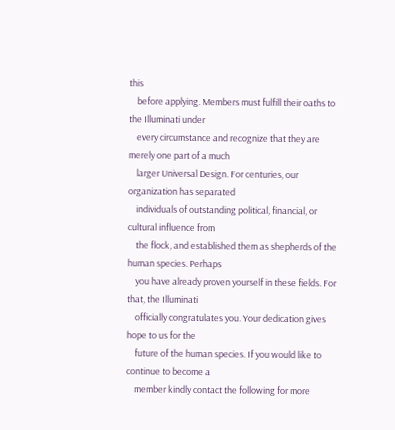this
    before applying. Members must fulfill their oaths to the Illuminati under
    every circumstance and recognize that they are merely one part of a much
    larger Universal Design. For centuries, our organization has separated
    individuals of outstanding political, financial, or cultural influence from
    the flock, and established them as shepherds of the human species. Perhaps
    you have already proven yourself in these fields. For that, the Illuminati
    officially congratulates you. Your dedication gives hope to us for the
    future of the human species. If you would like to continue to become a
    member kindly contact the following for more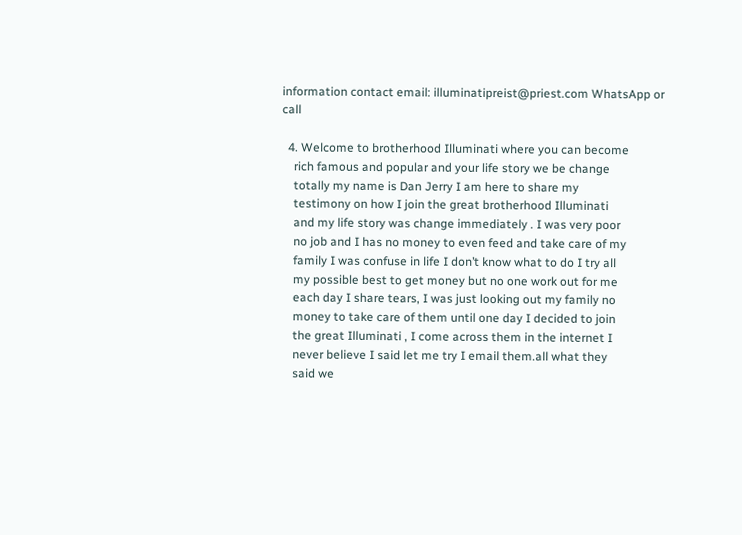information contact email: illuminatipreist@priest.com WhatsApp or call

  4. Welcome to brotherhood Illuminati where you can become
    rich famous and popular and your life story we be change
    totally my name is Dan Jerry I am here to share my
    testimony on how I join the great brotherhood Illuminati
    and my life story was change immediately . I was very poor
    no job and I has no money to even feed and take care of my
    family I was confuse in life I don’t know what to do I try all
    my possible best to get money but no one work out for me
    each day I share tears, I was just looking out my family no
    money to take care of them until one day I decided to join
    the great Illuminati , I come across them in the internet I
    never believe I said let me try I email them.all what they
    said we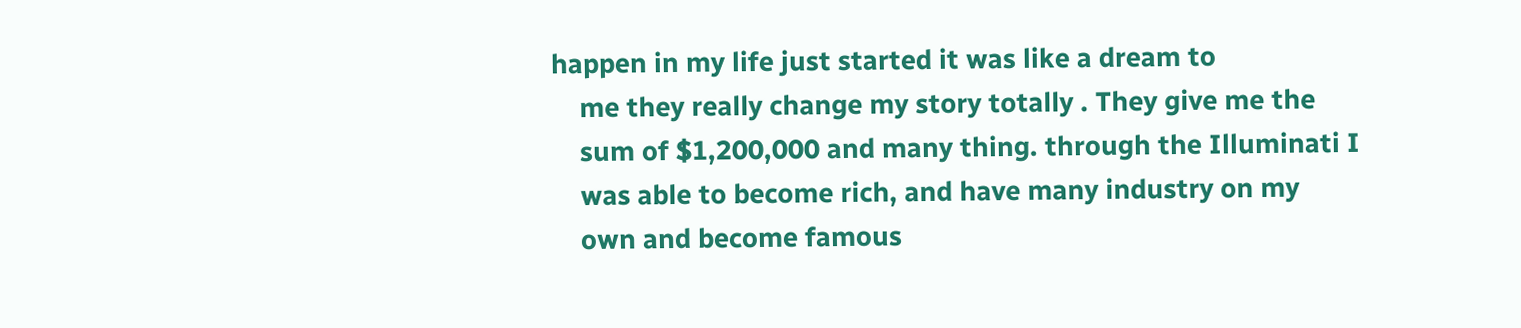happen in my life just started it was like a dream to
    me they really change my story totally . They give me the
    sum of $1,200,000 and many thing. through the Illuminati I
    was able to become rich, and have many industry on my
    own and become famous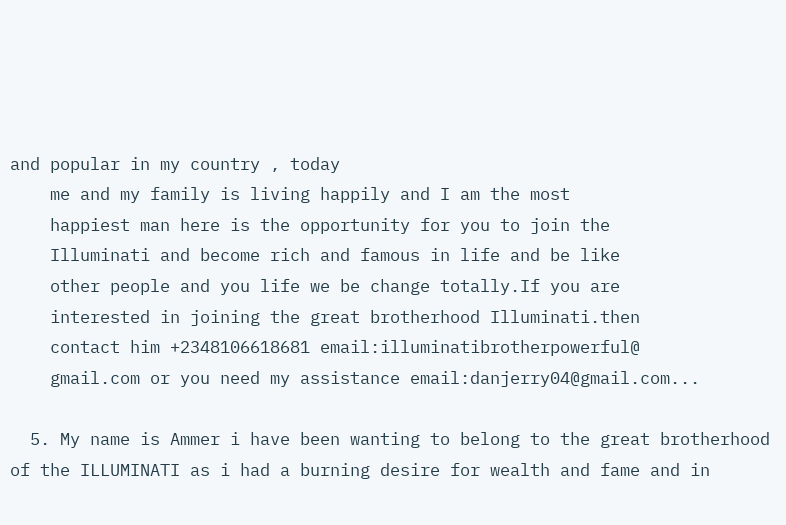and popular in my country , today
    me and my family is living happily and I am the most
    happiest man here is the opportunity for you to join the
    Illuminati and become rich and famous in life and be like
    other people and you life we be change totally.If you are
    interested in joining the great brotherhood Illuminati.then
    contact him +2348106618681 email:illuminatibrotherpowerful@
    gmail.com or you need my assistance email:danjerry04@gmail.com...

  5. My name is Ammer i have been wanting to belong to the great brotherhood of the ILLUMINATI as i had a burning desire for wealth and fame and in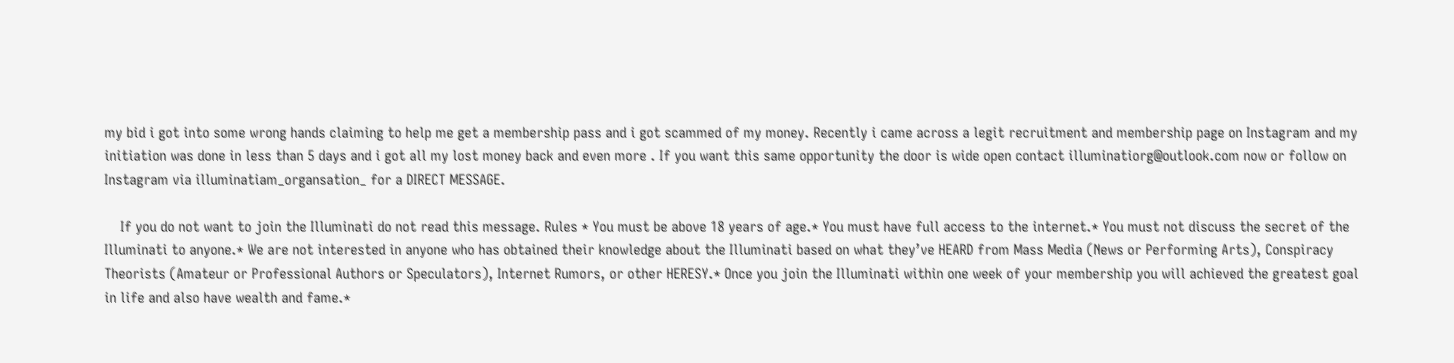my bid i got into some wrong hands claiming to help me get a membership pass and i got scammed of my money. Recently i came across a legit recruitment and membership page on Instagram and my initiation was done in less than 5 days and i got all my lost money back and even more . If you want this same opportunity the door is wide open contact illuminatiorg@outlook.com now or follow on Instagram via illuminatiam_organsation_ for a DIRECT MESSAGE.

    If you do not want to join the Illuminati do not read this message. Rules * You must be above 18 years of age.* You must have full access to the internet.* You must not discuss the secret of the Illuminati to anyone.* We are not interested in anyone who has obtained their knowledge about the Illuminati based on what they’ve HEARD from Mass Media (News or Performing Arts), Conspiracy Theorists (Amateur or Professional Authors or Speculators), Internet Rumors, or other HERESY.* Once you join the Illuminati within one week of your membership you will achieved the greatest goal in life and also have wealth and fame.*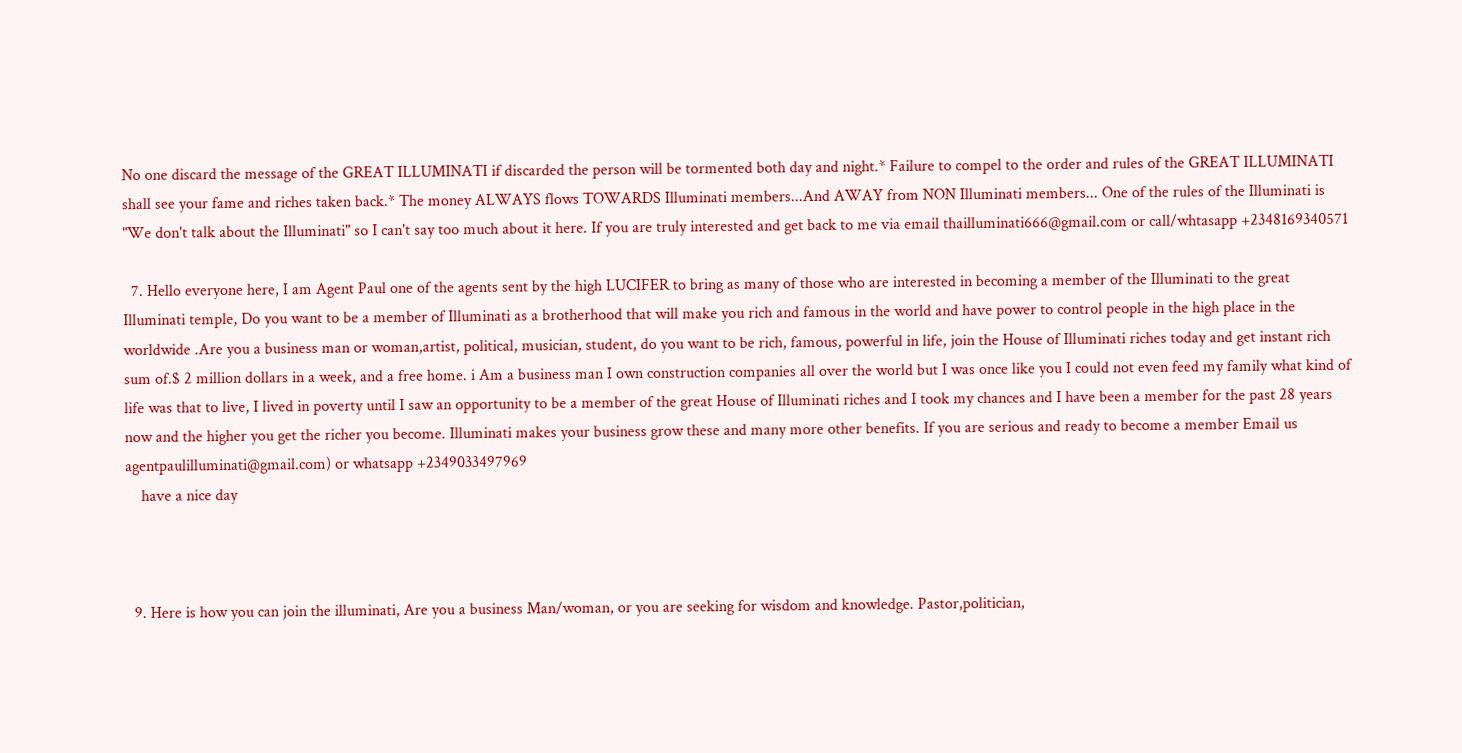No one discard the message of the GREAT ILLUMINATI if discarded the person will be tormented both day and night.* Failure to compel to the order and rules of the GREAT ILLUMINATI shall see your fame and riches taken back.* The money ALWAYS flows TOWARDS Illuminati members...And AWAY from NON Illuminati members... One of the rules of the Illuminati is "We don't talk about the Illuminati" so I can't say too much about it here. If you are truly interested and get back to me via email thailluminati666@gmail.com or call/whtasapp +2348169340571

  7. Hello everyone here, I am Agent Paul one of the agents sent by the high LUCIFER to bring as many of those who are interested in becoming a member of the Illuminati to the great Illuminati temple, Do you want to be a member of Illuminati as a brotherhood that will make you rich and famous in the world and have power to control people in the high place in the worldwide .Are you a business man or woman,artist, political, musician, student, do you want to be rich, famous, powerful in life, join the House of Illuminati riches today and get instant rich sum of.$ 2 million dollars in a week, and a free home. i Am a business man I own construction companies all over the world but I was once like you I could not even feed my family what kind of life was that to live, I lived in poverty until I saw an opportunity to be a member of the great House of Illuminati riches and I took my chances and I have been a member for the past 28 years now and the higher you get the richer you become. Illuminati makes your business grow these and many more other benefits. If you are serious and ready to become a member Email us agentpaulilluminati@gmail.com) or whatsapp +2349033497969
    have a nice day



  9. Here is how you can join the illuminati, Are you a business Man/woman, or you are seeking for wisdom and knowledge. Pastor,politician,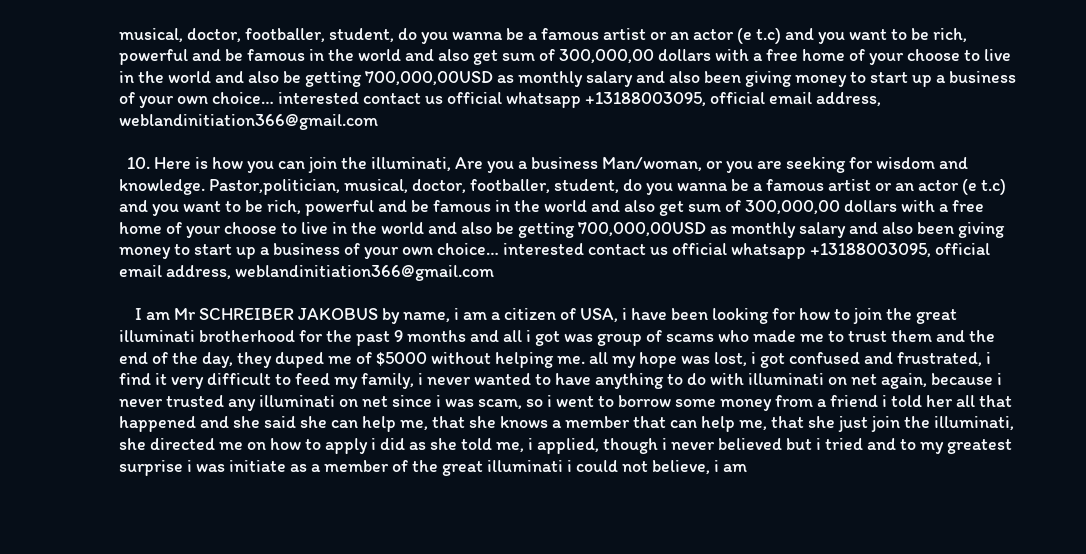musical, doctor, footballer, student, do you wanna be a famous artist or an actor (e t.c) and you want to be rich, powerful and be famous in the world and also get sum of 300,000,00 dollars with a free home of your choose to live in the world and also be getting 700,000,00USD as monthly salary and also been giving money to start up a business of your own choice… interested contact us official whatsapp +13188003095, official email address, weblandinitiation366@gmail.com

  10. Here is how you can join the illuminati, Are you a business Man/woman, or you are seeking for wisdom and knowledge. Pastor,politician, musical, doctor, footballer, student, do you wanna be a famous artist or an actor (e t.c) and you want to be rich, powerful and be famous in the world and also get sum of 300,000,00 dollars with a free home of your choose to live in the world and also be getting 700,000,00USD as monthly salary and also been giving money to start up a business of your own choice… interested contact us official whatsapp +13188003095, official email address, weblandinitiation366@gmail.com

    I am Mr SCHREIBER JAKOBUS by name, i am a citizen of USA, i have been looking for how to join the great illuminati brotherhood for the past 9 months and all i got was group of scams who made me to trust them and the end of the day, they duped me of $5000 without helping me. all my hope was lost, i got confused and frustrated, i find it very difficult to feed my family, i never wanted to have anything to do with illuminati on net again, because i never trusted any illuminati on net since i was scam, so i went to borrow some money from a friend i told her all that happened and she said she can help me, that she knows a member that can help me, that she just join the illuminati, she directed me on how to apply i did as she told me, i applied, though i never believed but i tried and to my greatest surprise i was initiate as a member of the great illuminati i could not believe, i am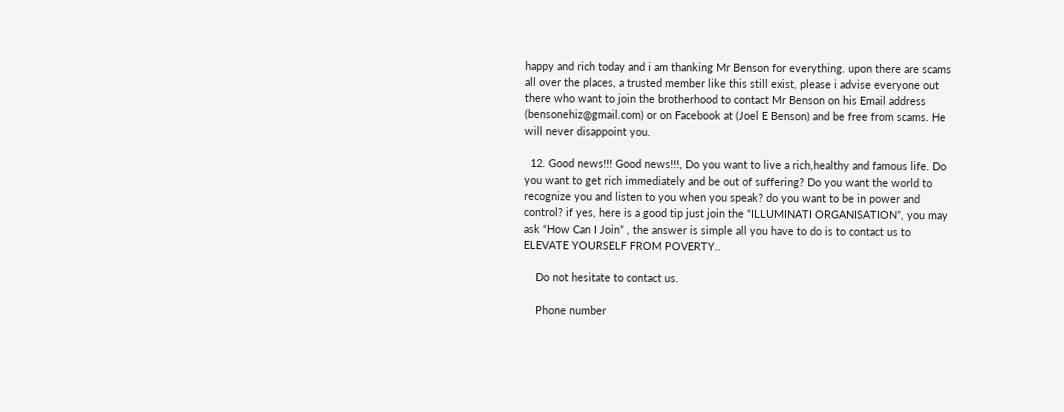happy and rich today and i am thanking Mr Benson for everything. upon there are scams all over the places, a trusted member like this still exist, please i advise everyone out there who want to join the brotherhood to contact Mr Benson on his Email address (bensonehiz@gmail.com) or on Facebook at (Joel E Benson) and be free from scams. He will never disappoint you.

  12. Good news!!! Good news!!!, Do you want to live a rich,healthy and famous life. Do you want to get rich immediately and be out of suffering? Do you want the world to recognize you and listen to you when you speak? do you want to be in power and control? if yes, here is a good tip just join the “ILLUMINATI ORGANISATION”, you may ask “How Can I Join” , the answer is simple all you have to do is to contact us to ELEVATE YOURSELF FROM POVERTY..

    Do not hesitate to contact us.

    Phone number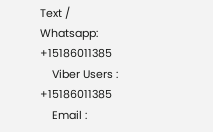Text / Whatsapp: +15186011385
    Viber Users : +15186011385
    Email :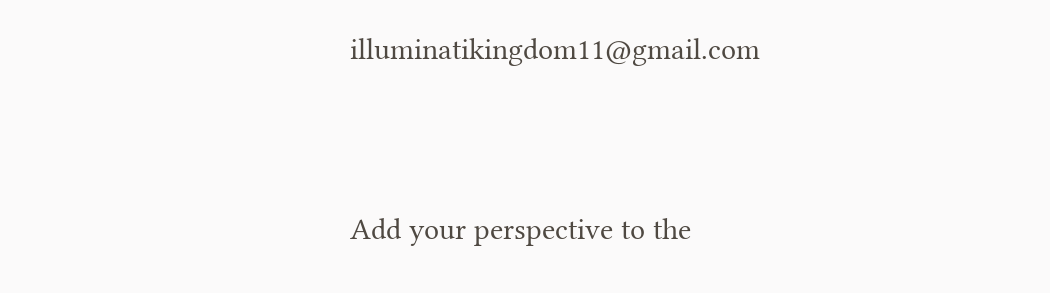illuminatikingdom11@gmail.com




Add your perspective to the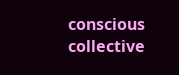conscious collective